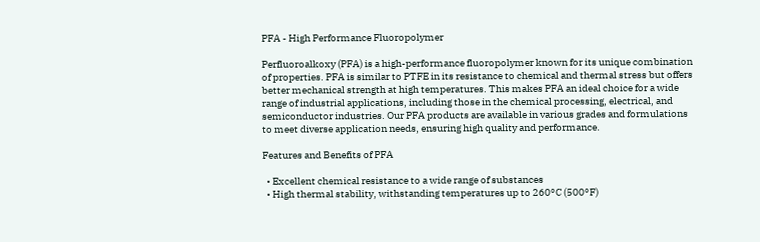PFA - High Performance Fluoropolymer

Perfluoroalkoxy (PFA) is a high-performance fluoropolymer known for its unique combination of properties. PFA is similar to PTFE in its resistance to chemical and thermal stress but offers better mechanical strength at high temperatures. This makes PFA an ideal choice for a wide range of industrial applications, including those in the chemical processing, electrical, and semiconductor industries. Our PFA products are available in various grades and formulations to meet diverse application needs, ensuring high quality and performance.

Features and Benefits of PFA

  • Excellent chemical resistance to a wide range of substances
  • High thermal stability, withstanding temperatures up to 260°C (500°F)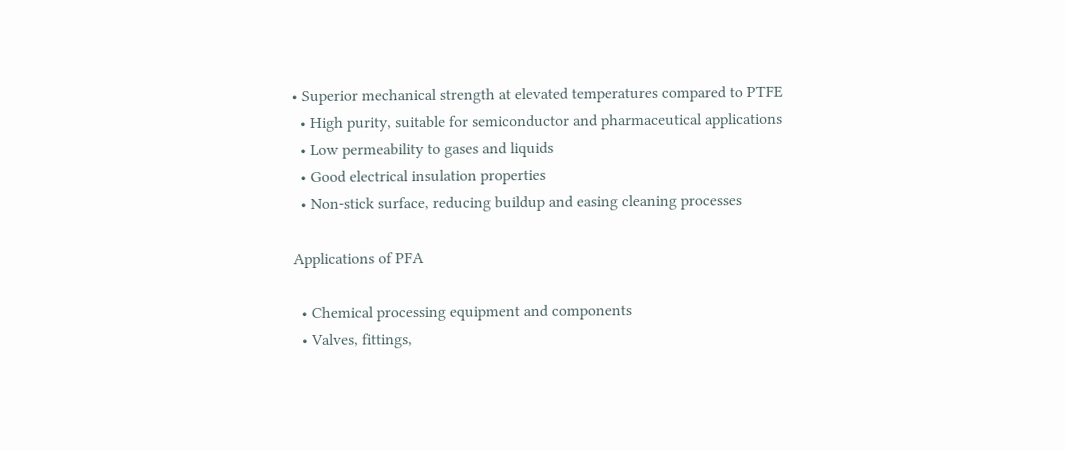• Superior mechanical strength at elevated temperatures compared to PTFE
  • High purity, suitable for semiconductor and pharmaceutical applications
  • Low permeability to gases and liquids
  • Good electrical insulation properties
  • Non-stick surface, reducing buildup and easing cleaning processes

Applications of PFA

  • Chemical processing equipment and components
  • Valves, fittings,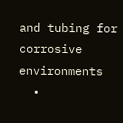and tubing for corrosive environments
  •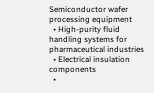Semiconductor wafer processing equipment
  • High-purity fluid handling systems for pharmaceutical industries
  • Electrical insulation components
  •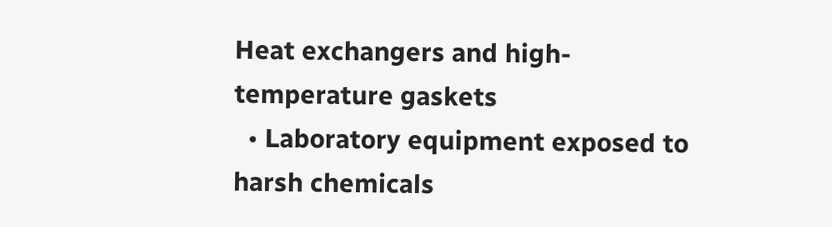Heat exchangers and high-temperature gaskets
  • Laboratory equipment exposed to harsh chemicals